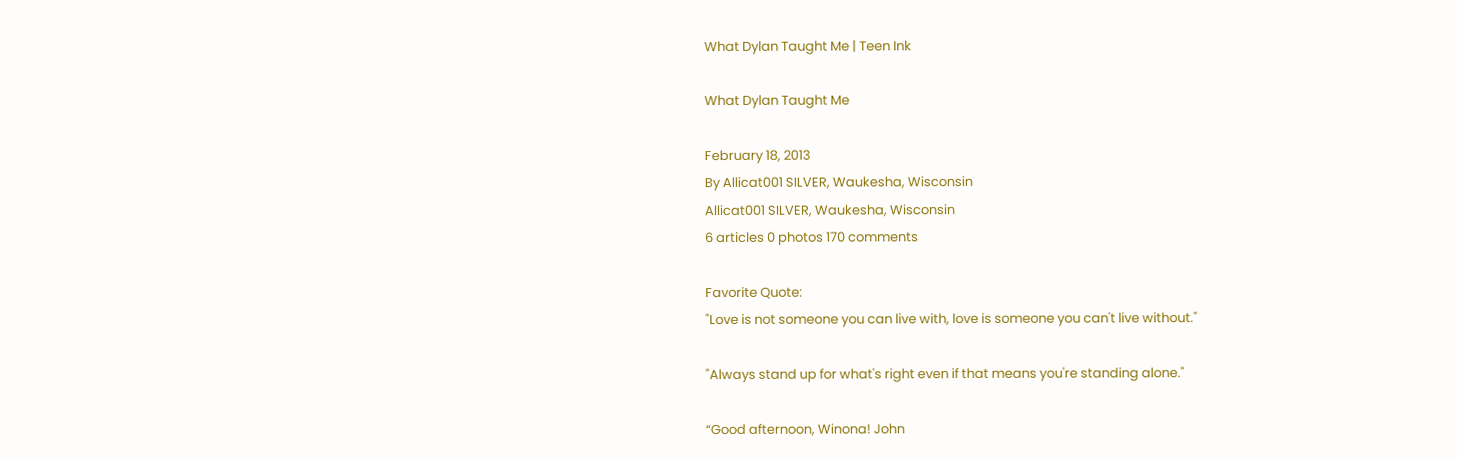What Dylan Taught Me | Teen Ink

What Dylan Taught Me

February 18, 2013
By Allicat001 SILVER, Waukesha, Wisconsin
Allicat001 SILVER, Waukesha, Wisconsin
6 articles 0 photos 170 comments

Favorite Quote:
"Love is not someone you can live with, love is someone you can't live without."

"Always stand up for what's right even if that means you're standing alone."

“Good afternoon, Winona! John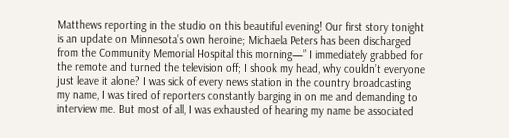Matthews reporting in the studio on this beautiful evening! Our first story tonight is an update on Minnesota’s own heroine; Michaela Peters has been discharged from the Community Memorial Hospital this morning—” I immediately grabbed for the remote and turned the television off; I shook my head, why couldn’t everyone just leave it alone? I was sick of every news station in the country broadcasting my name, I was tired of reporters constantly barging in on me and demanding to interview me. But most of all, I was exhausted of hearing my name be associated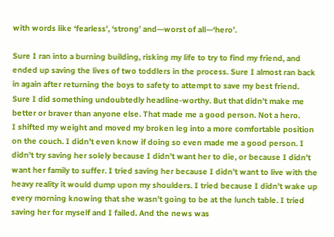with words like ‘fearless’, ‘strong’ and—worst of all—‘hero’.

Sure I ran into a burning building, risking my life to try to find my friend, and ended up saving the lives of two toddlers in the process. Sure I almost ran back in again after returning the boys to safety to attempt to save my best friend. Sure I did something undoubtedly headline-worthy. But that didn’t make me better or braver than anyone else. That made me a good person. Not a hero.
I shifted my weight and moved my broken leg into a more comfortable position on the couch. I didn’t even know if doing so even made me a good person. I didn’t try saving her solely because I didn’t want her to die, or because I didn’t want her family to suffer. I tried saving her because I didn’t want to live with the heavy reality it would dump upon my shoulders. I tried because I didn’t wake up every morning knowing that she wasn’t going to be at the lunch table. I tried saving her for myself and I failed. And the news was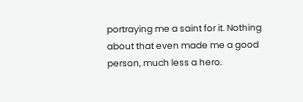portraying me a saint for it. Nothing about that even made me a good person, much less a hero.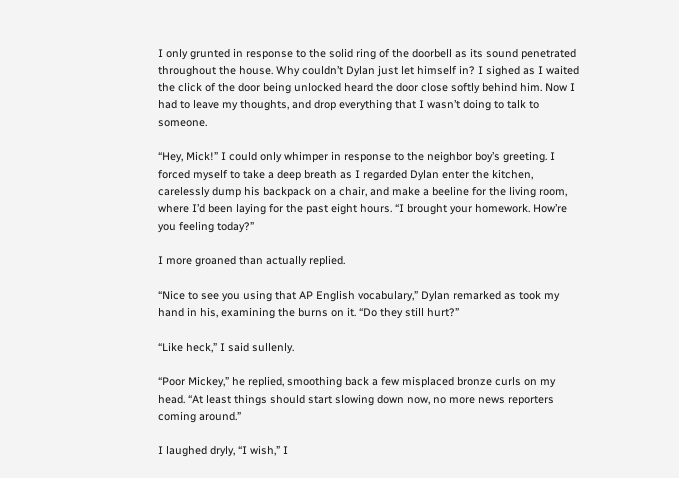I only grunted in response to the solid ring of the doorbell as its sound penetrated throughout the house. Why couldn’t Dylan just let himself in? I sighed as I waited the click of the door being unlocked heard the door close softly behind him. Now I had to leave my thoughts, and drop everything that I wasn’t doing to talk to someone.

“Hey, Mick!” I could only whimper in response to the neighbor boy’s greeting. I forced myself to take a deep breath as I regarded Dylan enter the kitchen, carelessly dump his backpack on a chair, and make a beeline for the living room, where I’d been laying for the past eight hours. “I brought your homework. How’re you feeling today?”

I more groaned than actually replied.

“Nice to see you using that AP English vocabulary,” Dylan remarked as took my hand in his, examining the burns on it. “Do they still hurt?”

“Like heck,” I said sullenly.

“Poor Mickey,” he replied, smoothing back a few misplaced bronze curls on my head. “At least things should start slowing down now, no more news reporters coming around.”

I laughed dryly, “I wish,” I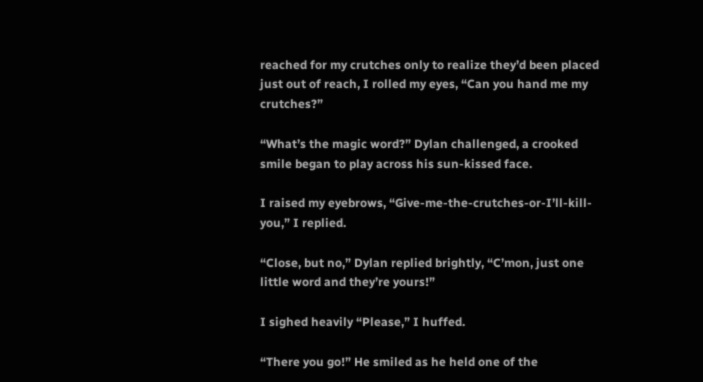reached for my crutches only to realize they’d been placed just out of reach, I rolled my eyes, “Can you hand me my crutches?”

“What’s the magic word?” Dylan challenged, a crooked smile began to play across his sun-kissed face.

I raised my eyebrows, “Give-me-the-crutches-or-I’ll-kill-you,” I replied.

“Close, but no,” Dylan replied brightly, “C’mon, just one little word and they’re yours!”

I sighed heavily “Please,” I huffed.

“There you go!” He smiled as he held one of the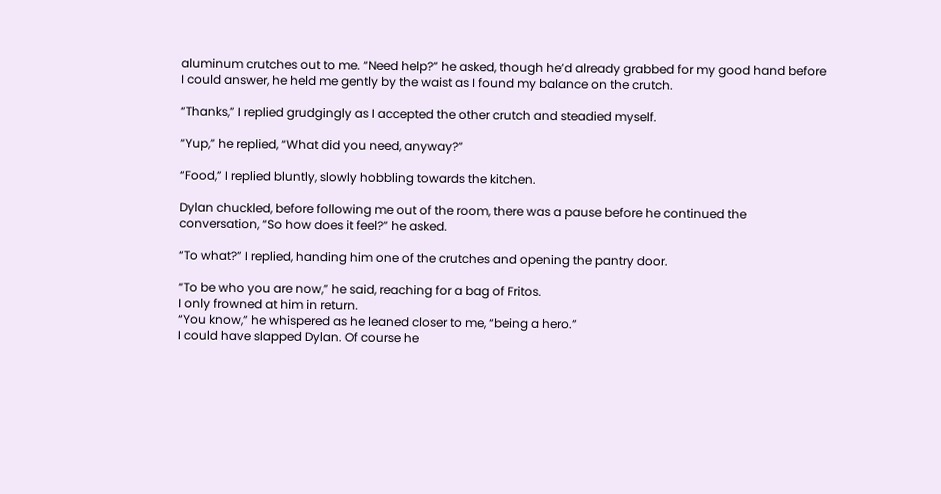aluminum crutches out to me. “Need help?” he asked, though he’d already grabbed for my good hand before I could answer, he held me gently by the waist as I found my balance on the crutch.

“Thanks,” I replied grudgingly as I accepted the other crutch and steadied myself.

“Yup,” he replied, “What did you need, anyway?”

“Food,” I replied bluntly, slowly hobbling towards the kitchen.

Dylan chuckled, before following me out of the room, there was a pause before he continued the conversation, “So how does it feel?” he asked.

“To what?” I replied, handing him one of the crutches and opening the pantry door.

“To be who you are now,” he said, reaching for a bag of Fritos.
I only frowned at him in return.
“You know,” he whispered as he leaned closer to me, “being a hero.”
I could have slapped Dylan. Of course he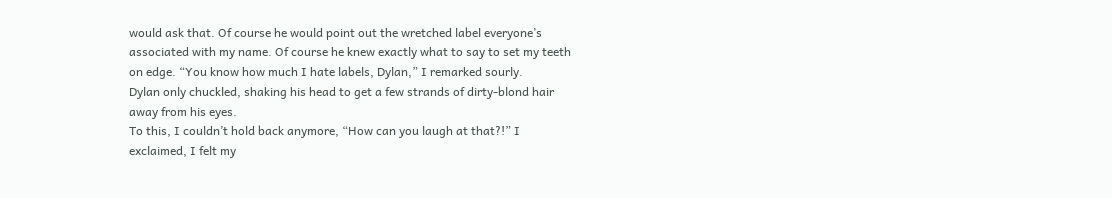would ask that. Of course he would point out the wretched label everyone’s associated with my name. Of course he knew exactly what to say to set my teeth on edge. “You know how much I hate labels, Dylan,” I remarked sourly.
Dylan only chuckled, shaking his head to get a few strands of dirty-blond hair away from his eyes.
To this, I couldn’t hold back anymore, “How can you laugh at that?!” I exclaimed, I felt my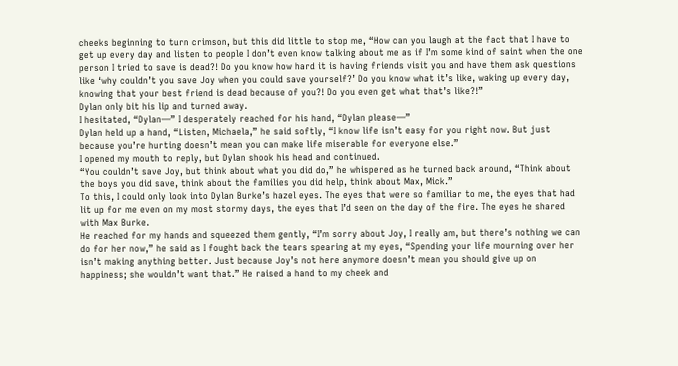cheeks beginning to turn crimson, but this did little to stop me, “How can you laugh at the fact that I have to get up every day and listen to people I don’t even know talking about me as if I’m some kind of saint when the one person I tried to save is dead?! Do you know how hard it is having friends visit you and have them ask questions like ‘why couldn’t you save Joy when you could save yourself?’ Do you know what it’s like, waking up every day, knowing that your best friend is dead because of you?! Do you even get what that’s like?!”
Dylan only bit his lip and turned away.
I hesitated, “Dylan—” I desperately reached for his hand, “Dylan please—”
Dylan held up a hand, “Listen, Michaela,” he said softly, “I know life isn’t easy for you right now. But just because you’re hurting doesn’t mean you can make life miserable for everyone else.”
I opened my mouth to reply, but Dylan shook his head and continued.
“You couldn’t save Joy, but think about what you did do,” he whispered as he turned back around, “Think about the boys you did save, think about the families you did help, think about Max, Mick.”
To this, I could only look into Dylan Burke’s hazel eyes. The eyes that were so familiar to me, the eyes that had lit up for me even on my most stormy days, the eyes that I’d seen on the day of the fire. The eyes he shared with Max Burke.
He reached for my hands and squeezed them gently, “I’m sorry about Joy, I really am, but there’s nothing we can do for her now,” he said as I fought back the tears spearing at my eyes, “Spending your life mourning over her isn’t making anything better. Just because Joy’s not here anymore doesn’t mean you should give up on happiness; she wouldn’t want that.” He raised a hand to my cheek and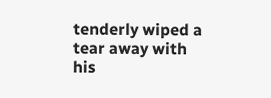tenderly wiped a tear away with his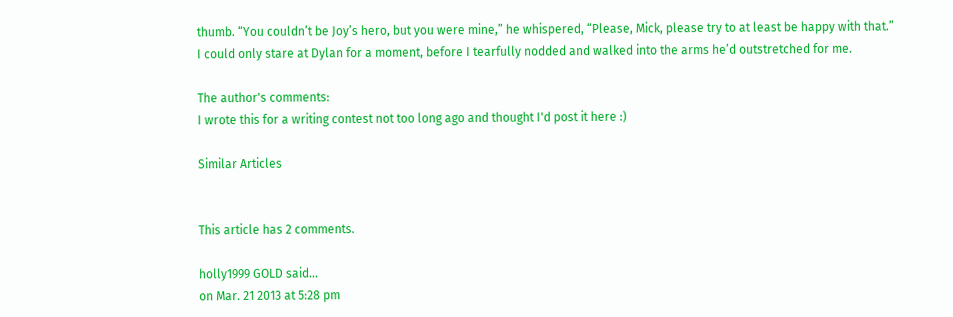thumb. “You couldn’t be Joy’s hero, but you were mine,” he whispered, “Please, Mick, please try to at least be happy with that.”
I could only stare at Dylan for a moment, before I tearfully nodded and walked into the arms he’d outstretched for me.

The author's comments:
I wrote this for a writing contest not too long ago and thought I'd post it here :)

Similar Articles


This article has 2 comments.

holly1999 GOLD said...
on Mar. 21 2013 at 5:28 pm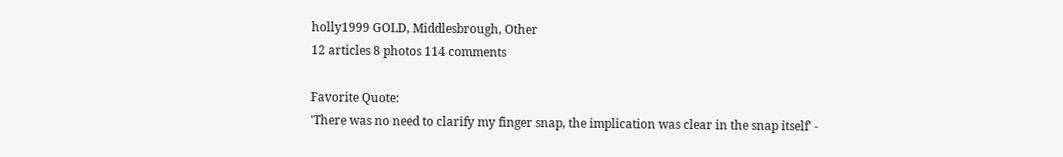holly1999 GOLD, Middlesbrough, Other
12 articles 8 photos 114 comments

Favorite Quote:
'There was no need to clarify my finger snap, the implication was clear in the snap itself' -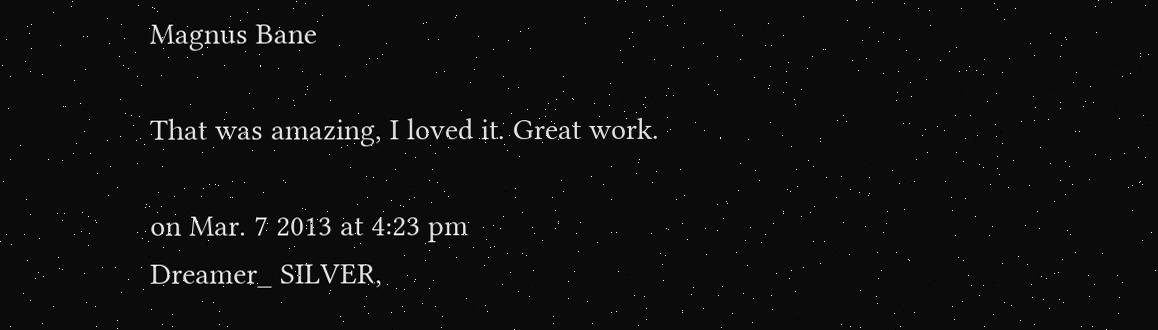Magnus Bane

That was amazing, I loved it. Great work.

on Mar. 7 2013 at 4:23 pm
Dreamer_ SILVER,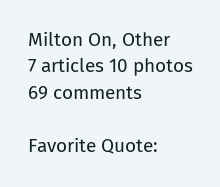Milton On, Other
7 articles 10 photos 69 comments

Favorite Quote: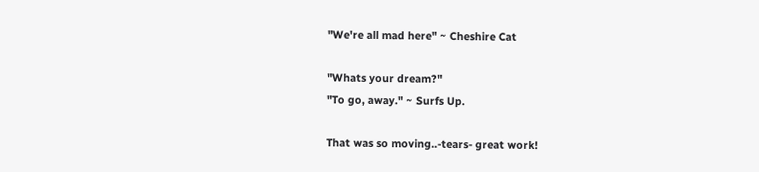"We're all mad here" ~ Cheshire Cat

"Whats your dream?"
"To go, away." ~ Surfs Up.

That was so moving..-tears- great work!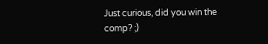Just curious, did you win the comp? ;)